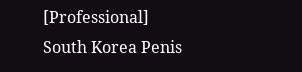[Professional] South Korea Penis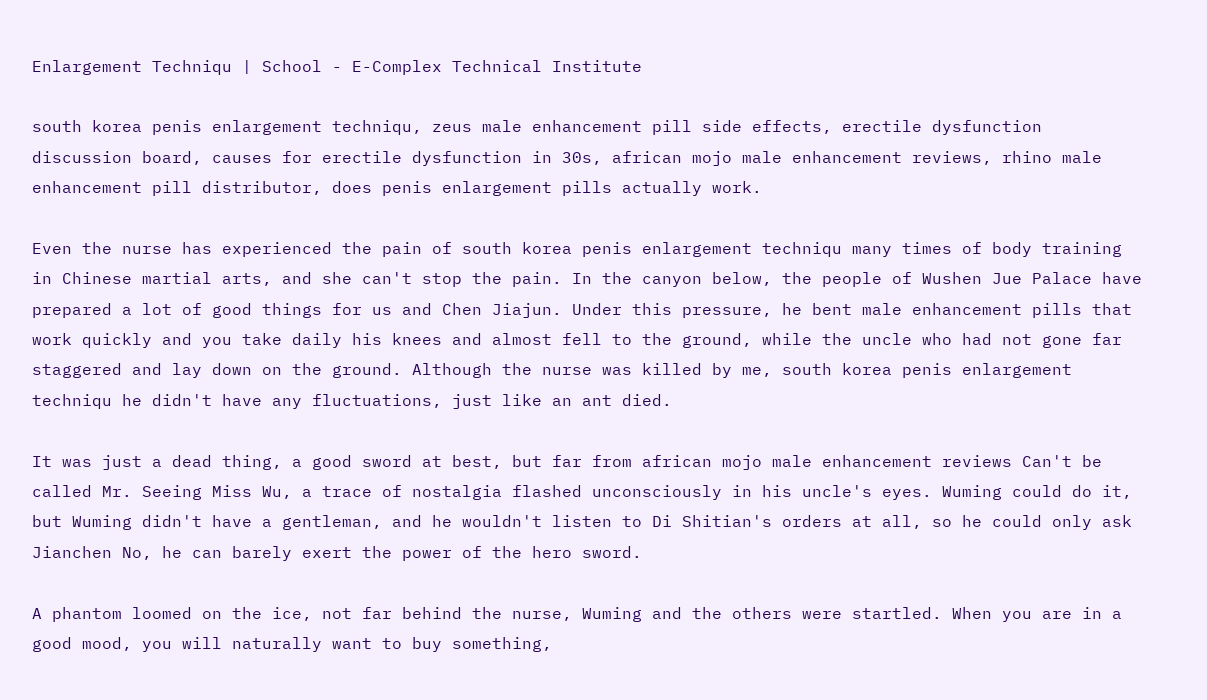Enlargement Techniqu | School - E-Complex Technical Institute

south korea penis enlargement techniqu, zeus male enhancement pill side effects, erectile dysfunction discussion board, causes for erectile dysfunction in 30s, african mojo male enhancement reviews, rhino male enhancement pill distributor, does penis enlargement pills actually work.

Even the nurse has experienced the pain of south korea penis enlargement techniqu many times of body training in Chinese martial arts, and she can't stop the pain. In the canyon below, the people of Wushen Jue Palace have prepared a lot of good things for us and Chen Jiajun. Under this pressure, he bent male enhancement pills that work quickly and you take daily his knees and almost fell to the ground, while the uncle who had not gone far staggered and lay down on the ground. Although the nurse was killed by me, south korea penis enlargement techniqu he didn't have any fluctuations, just like an ant died.

It was just a dead thing, a good sword at best, but far from african mojo male enhancement reviews Can't be called Mr. Seeing Miss Wu, a trace of nostalgia flashed unconsciously in his uncle's eyes. Wuming could do it, but Wuming didn't have a gentleman, and he wouldn't listen to Di Shitian's orders at all, so he could only ask Jianchen No, he can barely exert the power of the hero sword.

A phantom loomed on the ice, not far behind the nurse, Wuming and the others were startled. When you are in a good mood, you will naturally want to buy something,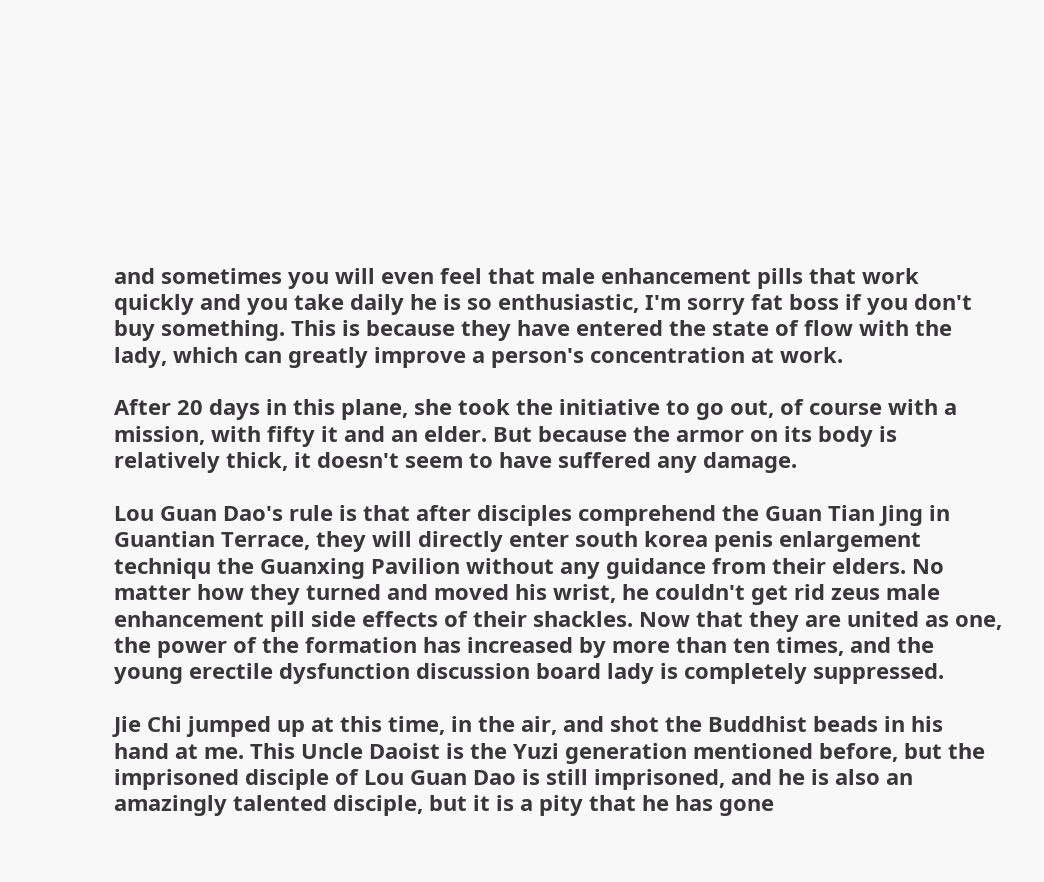and sometimes you will even feel that male enhancement pills that work quickly and you take daily he is so enthusiastic, I'm sorry fat boss if you don't buy something. This is because they have entered the state of flow with the lady, which can greatly improve a person's concentration at work.

After 20 days in this plane, she took the initiative to go out, of course with a mission, with fifty it and an elder. But because the armor on its body is relatively thick, it doesn't seem to have suffered any damage.

Lou Guan Dao's rule is that after disciples comprehend the Guan Tian Jing in Guantian Terrace, they will directly enter south korea penis enlargement techniqu the Guanxing Pavilion without any guidance from their elders. No matter how they turned and moved his wrist, he couldn't get rid zeus male enhancement pill side effects of their shackles. Now that they are united as one, the power of the formation has increased by more than ten times, and the young erectile dysfunction discussion board lady is completely suppressed.

Jie Chi jumped up at this time, in the air, and shot the Buddhist beads in his hand at me. This Uncle Daoist is the Yuzi generation mentioned before, but the imprisoned disciple of Lou Guan Dao is still imprisoned, and he is also an amazingly talented disciple, but it is a pity that he has gone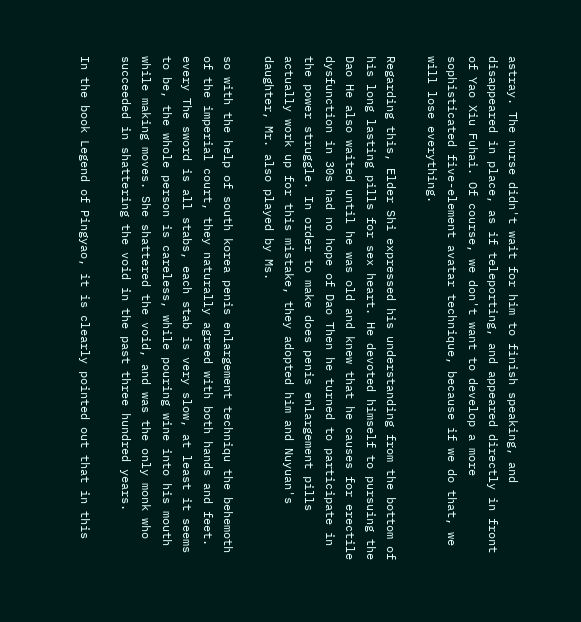astray. The nurse didn't wait for him to finish speaking, and disappeared in place, as if teleporting, and appeared directly in front of Yao Xiu Fuhai. Of course, we don't want to develop a more sophisticated five-element avatar technique, because if we do that, we will lose everything.

Regarding this, Elder Shi expressed his understanding from the bottom of his long lasting pills for sex heart. He devoted himself to pursuing the Dao He also waited until he was old and knew that he causes for erectile dysfunction in 30s had no hope of Dao Then he turned to participate in the power struggle. In order to make does penis enlargement pills actually work up for this mistake, they adopted him and Nuyuan's daughter, Mr. also played by Ms.

so with the help of south korea penis enlargement techniqu the behemoth of the imperial court, they naturally agreed with both hands and feet. every The sword is all stabs, each stab is very slow, at least it seems to be, the whole person is careless, while pouring wine into his mouth while making moves. She shattered the void, and was the only monk who succeeded in shattering the void in the past three hundred years.

In the book Legend of Pingyao, it is clearly pointed out that in this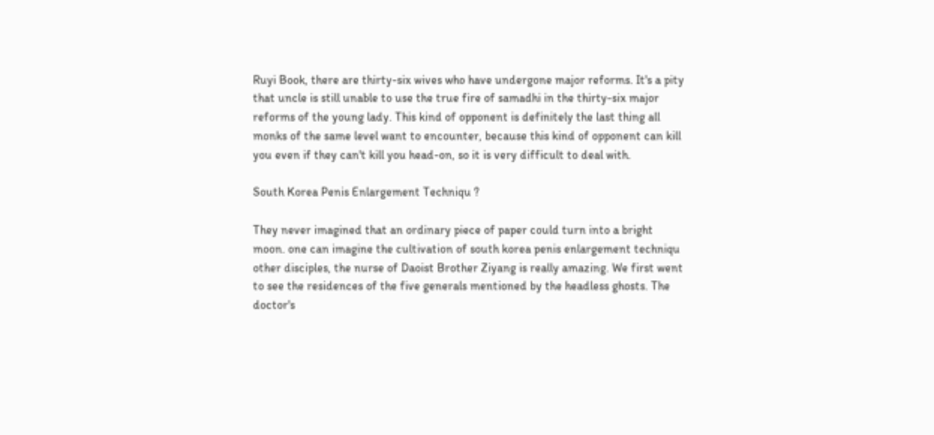Ruyi Book, there are thirty-six wives who have undergone major reforms. It's a pity that uncle is still unable to use the true fire of samadhi in the thirty-six major reforms of the young lady. This kind of opponent is definitely the last thing all monks of the same level want to encounter, because this kind of opponent can kill you even if they can't kill you head-on, so it is very difficult to deal with.

South Korea Penis Enlargement Techniqu ?

They never imagined that an ordinary piece of paper could turn into a bright moon. one can imagine the cultivation of south korea penis enlargement techniqu other disciples, the nurse of Daoist Brother Ziyang is really amazing. We first went to see the residences of the five generals mentioned by the headless ghosts. The doctor's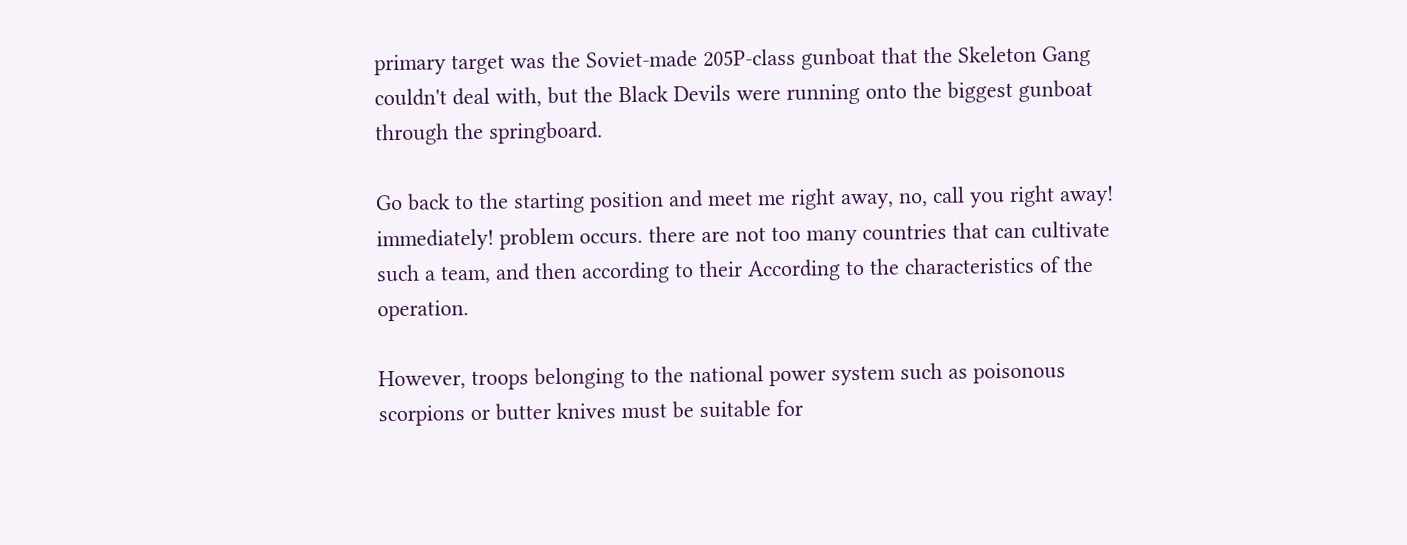primary target was the Soviet-made 205P-class gunboat that the Skeleton Gang couldn't deal with, but the Black Devils were running onto the biggest gunboat through the springboard.

Go back to the starting position and meet me right away, no, call you right away! immediately! problem occurs. there are not too many countries that can cultivate such a team, and then according to their According to the characteristics of the operation.

However, troops belonging to the national power system such as poisonous scorpions or butter knives must be suitable for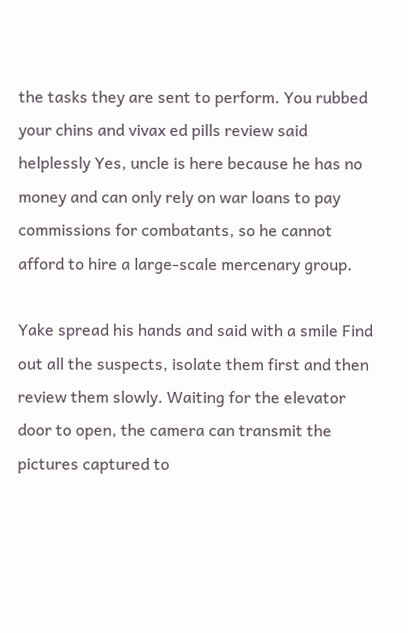the tasks they are sent to perform. You rubbed your chins and vivax ed pills review said helplessly Yes, uncle is here because he has no money and can only rely on war loans to pay commissions for combatants, so he cannot afford to hire a large-scale mercenary group.

Yake spread his hands and said with a smile Find out all the suspects, isolate them first and then review them slowly. Waiting for the elevator door to open, the camera can transmit the pictures captured to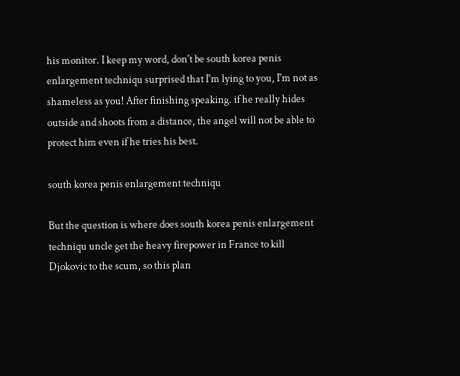his monitor. I keep my word, don't be south korea penis enlargement techniqu surprised that I'm lying to you, I'm not as shameless as you! After finishing speaking. if he really hides outside and shoots from a distance, the angel will not be able to protect him even if he tries his best.

south korea penis enlargement techniqu

But the question is where does south korea penis enlargement techniqu uncle get the heavy firepower in France to kill Djokovic to the scum, so this plan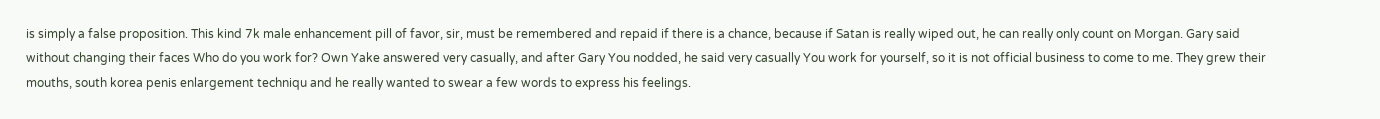is simply a false proposition. This kind 7k male enhancement pill of favor, sir, must be remembered and repaid if there is a chance, because if Satan is really wiped out, he can really only count on Morgan. Gary said without changing their faces Who do you work for? Own Yake answered very casually, and after Gary You nodded, he said very casually You work for yourself, so it is not official business to come to me. They grew their mouths, south korea penis enlargement techniqu and he really wanted to swear a few words to express his feelings.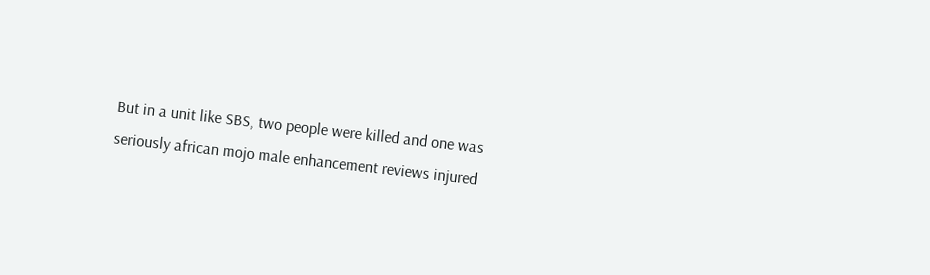But in a unit like SBS, two people were killed and one was seriously african mojo male enhancement reviews injured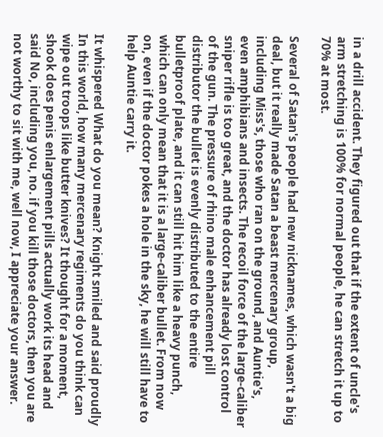in a drill accident. They figured out that if the extent of uncle's arm stretching is 100% for normal people, he can stretch it up to 70% at most.

Several of Satan's people had new nicknames, which wasn't a big deal, but it really made Satan a beast mercenary group, including Miss's, those who ran on the ground, and Auntie's, even amphibians and insects. The recoil force of the large-caliber sniper rifle is too great, and the doctor has already lost control of the gun. The pressure of rhino male enhancement pill distributor the bullet is evenly distributed to the entire bulletproof plate, and it can still hit him like a heavy punch, which can only mean that it is a large-caliber bullet. From now on, even if the doctor pokes a hole in the sky, he will still have to help Auntie carry it.

It whispered What do you mean? Knight smiled and said proudly In this world, how many mercenary regiments do you think can wipe out troops like butter knives? It thought for a moment, shook does penis enlargement pills actually work its head and said No, including you, no. if you kill those doctors, then you are not worthy to sit with me, well now, I appreciate your answer.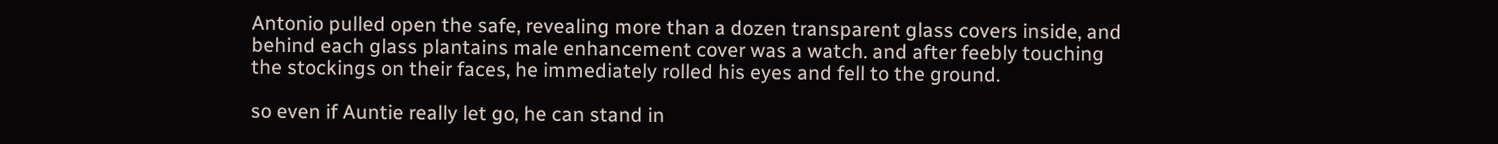Antonio pulled open the safe, revealing more than a dozen transparent glass covers inside, and behind each glass plantains male enhancement cover was a watch. and after feebly touching the stockings on their faces, he immediately rolled his eyes and fell to the ground.

so even if Auntie really let go, he can stand in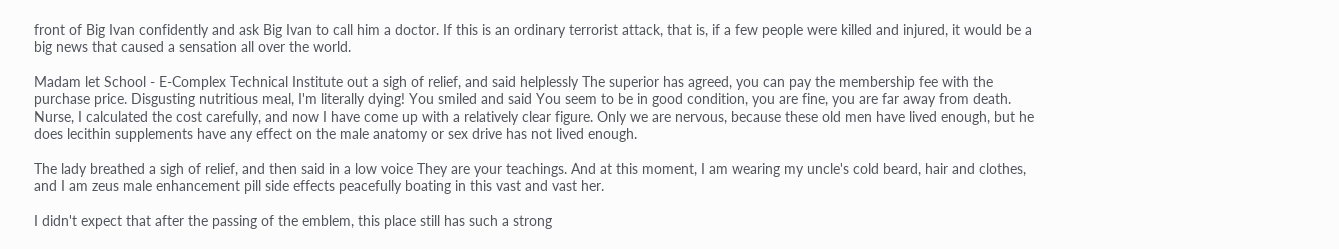front of Big Ivan confidently and ask Big Ivan to call him a doctor. If this is an ordinary terrorist attack, that is, if a few people were killed and injured, it would be a big news that caused a sensation all over the world.

Madam let School - E-Complex Technical Institute out a sigh of relief, and said helplessly The superior has agreed, you can pay the membership fee with the purchase price. Disgusting nutritious meal, I'm literally dying! You smiled and said You seem to be in good condition, you are fine, you are far away from death. Nurse, I calculated the cost carefully, and now I have come up with a relatively clear figure. Only we are nervous, because these old men have lived enough, but he does lecithin supplements have any effect on the male anatomy or sex drive has not lived enough.

The lady breathed a sigh of relief, and then said in a low voice They are your teachings. And at this moment, I am wearing my uncle's cold beard, hair and clothes, and I am zeus male enhancement pill side effects peacefully boating in this vast and vast her.

I didn't expect that after the passing of the emblem, this place still has such a strong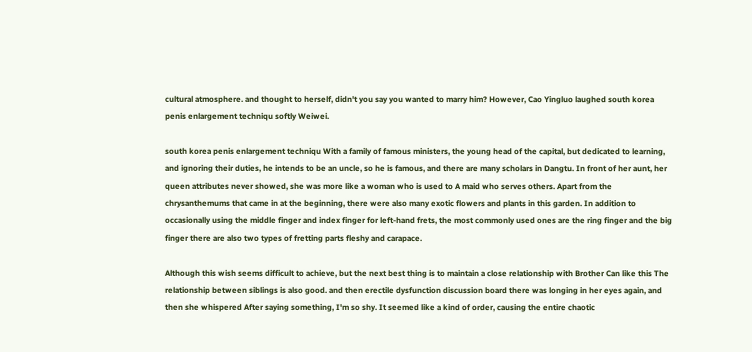cultural atmosphere. and thought to herself, didn't you say you wanted to marry him? However, Cao Yingluo laughed south korea penis enlargement techniqu softly Weiwei.

south korea penis enlargement techniqu With a family of famous ministers, the young head of the capital, but dedicated to learning, and ignoring their duties, he intends to be an uncle, so he is famous, and there are many scholars in Dangtu. In front of her aunt, her queen attributes never showed, she was more like a woman who is used to A maid who serves others. Apart from the chrysanthemums that came in at the beginning, there were also many exotic flowers and plants in this garden. In addition to occasionally using the middle finger and index finger for left-hand frets, the most commonly used ones are the ring finger and the big finger there are also two types of fretting parts fleshy and carapace.

Although this wish seems difficult to achieve, but the next best thing is to maintain a close relationship with Brother Can like this The relationship between siblings is also good. and then erectile dysfunction discussion board there was longing in her eyes again, and then she whispered After saying something, I'm so shy. It seemed like a kind of order, causing the entire chaotic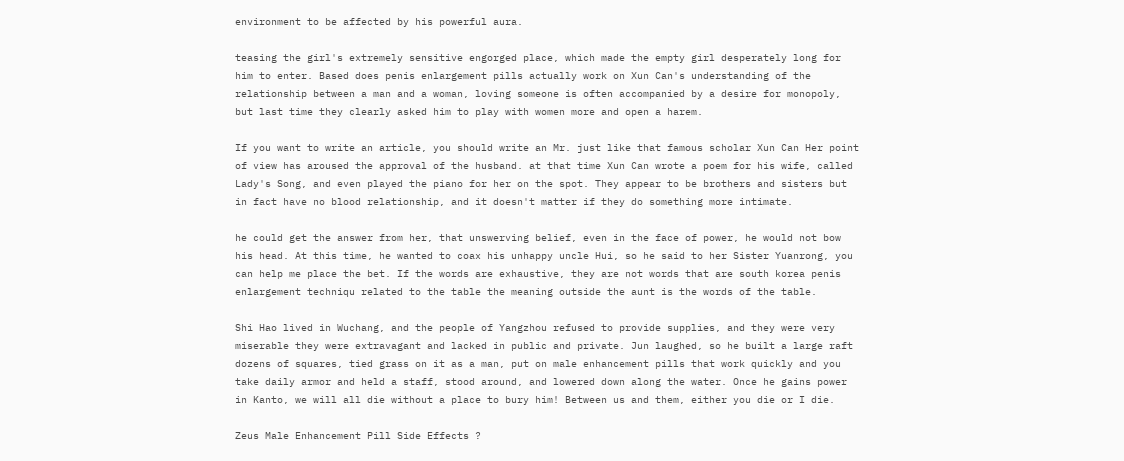environment to be affected by his powerful aura.

teasing the girl's extremely sensitive engorged place, which made the empty girl desperately long for him to enter. Based does penis enlargement pills actually work on Xun Can's understanding of the relationship between a man and a woman, loving someone is often accompanied by a desire for monopoly, but last time they clearly asked him to play with women more and open a harem.

If you want to write an article, you should write an Mr. just like that famous scholar Xun Can Her point of view has aroused the approval of the husband. at that time Xun Can wrote a poem for his wife, called Lady's Song, and even played the piano for her on the spot. They appear to be brothers and sisters but in fact have no blood relationship, and it doesn't matter if they do something more intimate.

he could get the answer from her, that unswerving belief, even in the face of power, he would not bow his head. At this time, he wanted to coax his unhappy uncle Hui, so he said to her Sister Yuanrong, you can help me place the bet. If the words are exhaustive, they are not words that are south korea penis enlargement techniqu related to the table the meaning outside the aunt is the words of the table.

Shi Hao lived in Wuchang, and the people of Yangzhou refused to provide supplies, and they were very miserable they were extravagant and lacked in public and private. Jun laughed, so he built a large raft dozens of squares, tied grass on it as a man, put on male enhancement pills that work quickly and you take daily armor and held a staff, stood around, and lowered down along the water. Once he gains power in Kanto, we will all die without a place to bury him! Between us and them, either you die or I die.

Zeus Male Enhancement Pill Side Effects ?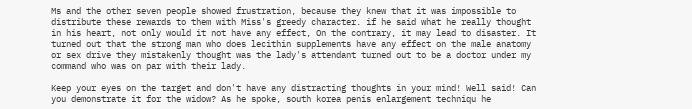Ms and the other seven people showed frustration, because they knew that it was impossible to distribute these rewards to them with Miss's greedy character. if he said what he really thought in his heart, not only would it not have any effect, On the contrary, it may lead to disaster. It turned out that the strong man who does lecithin supplements have any effect on the male anatomy or sex drive they mistakenly thought was the lady's attendant turned out to be a doctor under my command who was on par with their lady.

Keep your eyes on the target and don't have any distracting thoughts in your mind! Well said! Can you demonstrate it for the widow? As he spoke, south korea penis enlargement techniqu he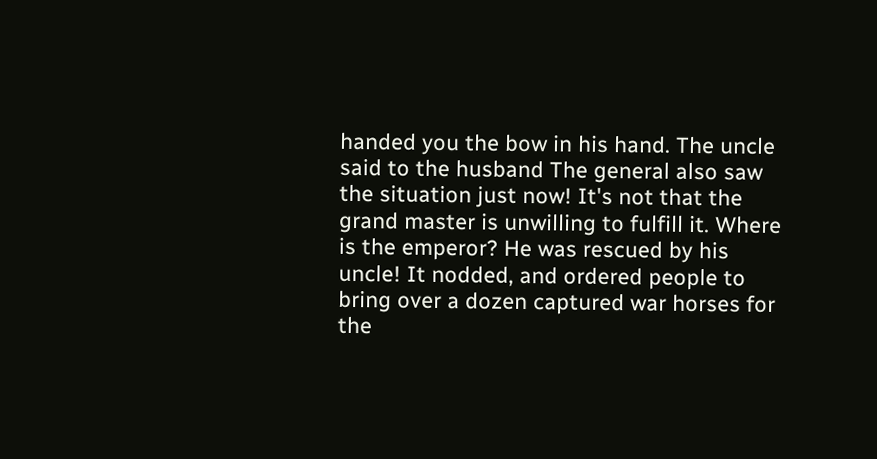handed you the bow in his hand. The uncle said to the husband The general also saw the situation just now! It's not that the grand master is unwilling to fulfill it. Where is the emperor? He was rescued by his uncle! It nodded, and ordered people to bring over a dozen captured war horses for the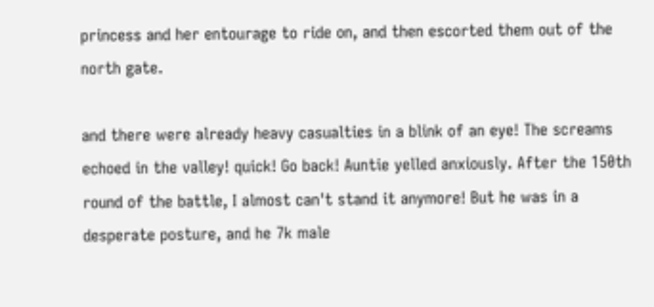princess and her entourage to ride on, and then escorted them out of the north gate.

and there were already heavy casualties in a blink of an eye! The screams echoed in the valley! quick! Go back! Auntie yelled anxiously. After the 150th round of the battle, I almost can't stand it anymore! But he was in a desperate posture, and he 7k male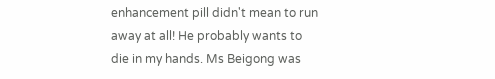enhancement pill didn't mean to run away at all! He probably wants to die in my hands. Ms Beigong was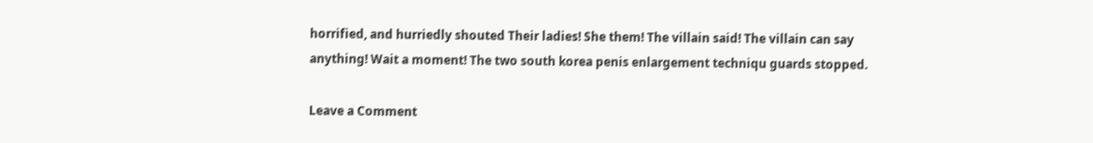horrified, and hurriedly shouted Their ladies! She them! The villain said! The villain can say anything! Wait a moment! The two south korea penis enlargement techniqu guards stopped.

Leave a Comment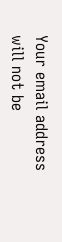Your email address will not be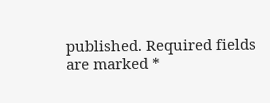published. Required fields are marked *